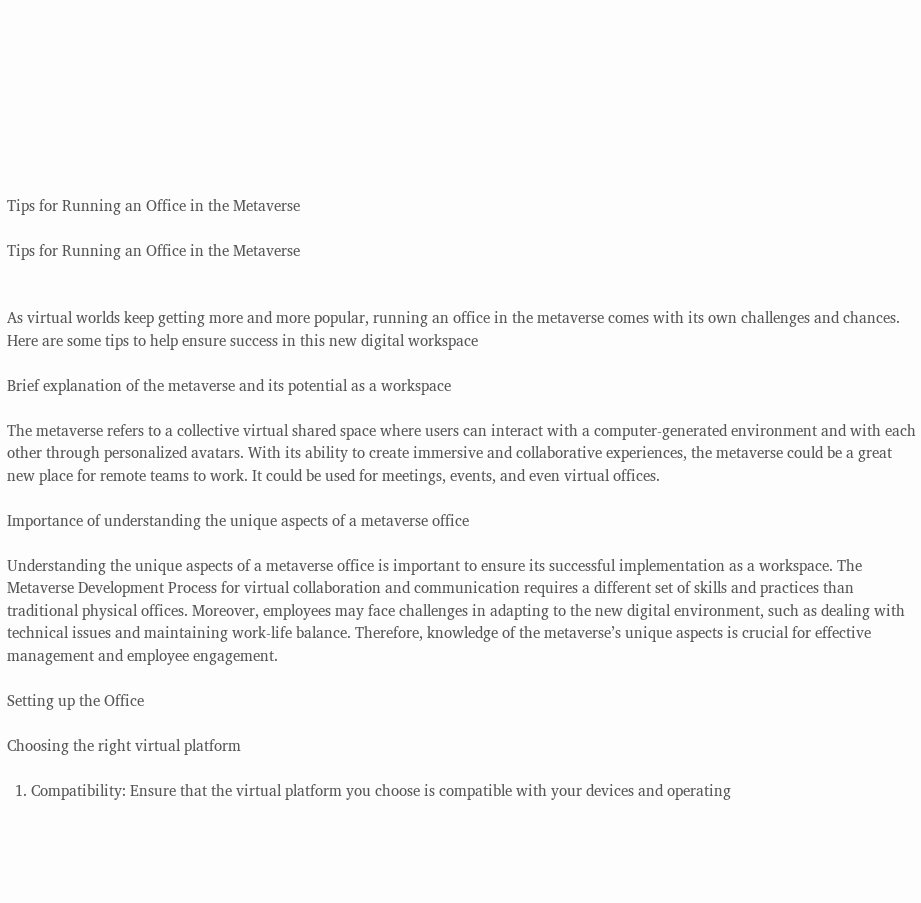Tips for Running an Office in the Metaverse

Tips for Running an Office in the Metaverse


As virtual worlds keep getting more and more popular, running an office in the metaverse comes with its own challenges and chances. Here are some tips to help ensure success in this new digital workspace

Brief explanation of the metaverse and its potential as a workspace

The metaverse refers to a collective virtual shared space where users can interact with a computer-generated environment and with each other through personalized avatars. With its ability to create immersive and collaborative experiences, the metaverse could be a great new place for remote teams to work. It could be used for meetings, events, and even virtual offices.

Importance of understanding the unique aspects of a metaverse office

Understanding the unique aspects of a metaverse office is important to ensure its successful implementation as a workspace. The Metaverse Development Process for virtual collaboration and communication requires a different set of skills and practices than traditional physical offices. Moreover, employees may face challenges in adapting to the new digital environment, such as dealing with technical issues and maintaining work-life balance. Therefore, knowledge of the metaverse’s unique aspects is crucial for effective management and employee engagement.

Setting up the Office

Choosing the right virtual platform

  1. Compatibility: Ensure that the virtual platform you choose is compatible with your devices and operating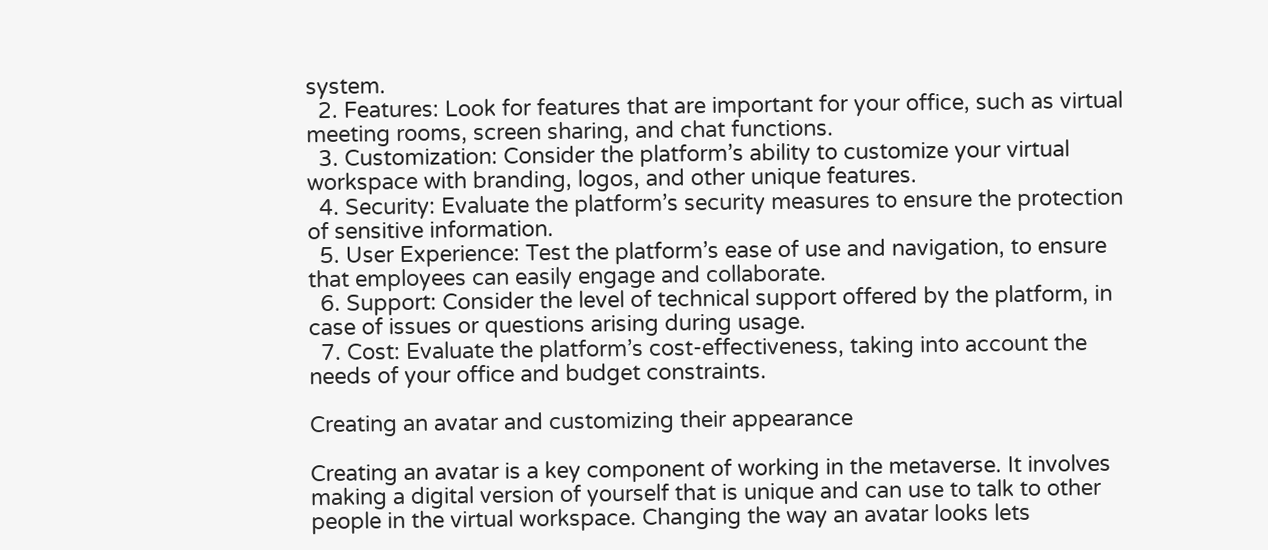system.
  2. Features: Look for features that are important for your office, such as virtual meeting rooms, screen sharing, and chat functions.
  3. Customization: Consider the platform’s ability to customize your virtual workspace with branding, logos, and other unique features.
  4. Security: Evaluate the platform’s security measures to ensure the protection of sensitive information.
  5. User Experience: Test the platform’s ease of use and navigation, to ensure that employees can easily engage and collaborate.
  6. Support: Consider the level of technical support offered by the platform, in case of issues or questions arising during usage.
  7. Cost: Evaluate the platform’s cost-effectiveness, taking into account the needs of your office and budget constraints.

Creating an avatar and customizing their appearance

Creating an avatar is a key component of working in the metaverse. It involves making a digital version of yourself that is unique and can use to talk to other people in the virtual workspace. Changing the way an avatar looks lets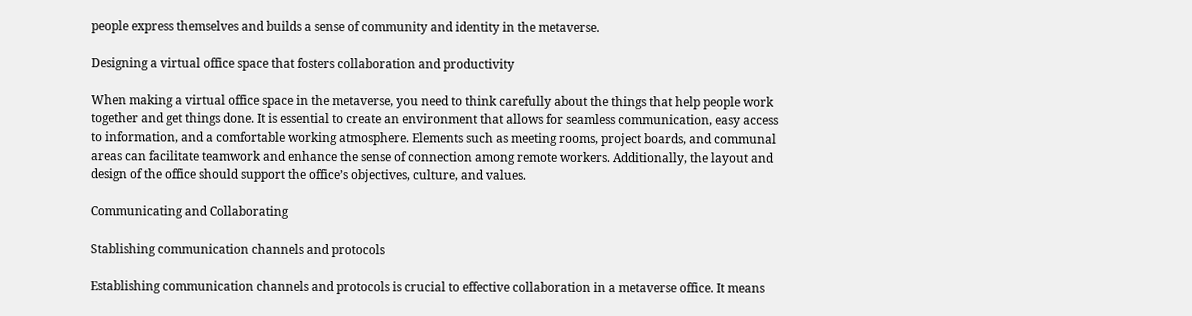people express themselves and builds a sense of community and identity in the metaverse.

Designing a virtual office space that fosters collaboration and productivity

When making a virtual office space in the metaverse, you need to think carefully about the things that help people work together and get things done. It is essential to create an environment that allows for seamless communication, easy access to information, and a comfortable working atmosphere. Elements such as meeting rooms, project boards, and communal areas can facilitate teamwork and enhance the sense of connection among remote workers. Additionally, the layout and design of the office should support the office’s objectives, culture, and values.

Communicating and Collaborating

Stablishing communication channels and protocols

Establishing communication channels and protocols is crucial to effective collaboration in a metaverse office. It means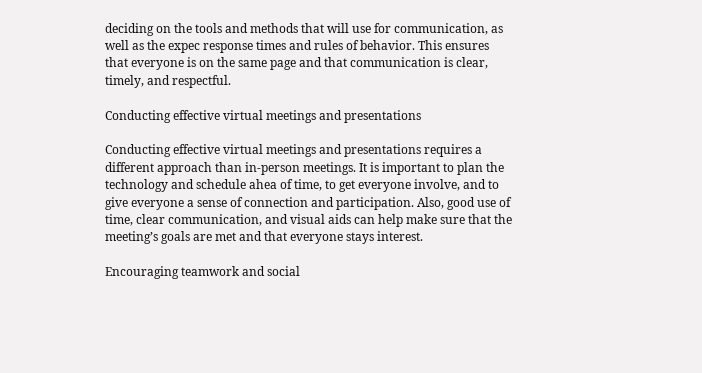deciding on the tools and methods that will use for communication, as well as the expec response times and rules of behavior. This ensures that everyone is on the same page and that communication is clear, timely, and respectful.

Conducting effective virtual meetings and presentations

Conducting effective virtual meetings and presentations requires a different approach than in-person meetings. It is important to plan the technology and schedule ahea of time, to get everyone involve, and to give everyone a sense of connection and participation. Also, good use of time, clear communication, and visual aids can help make sure that the meeting’s goals are met and that everyone stays interest.

Encouraging teamwork and social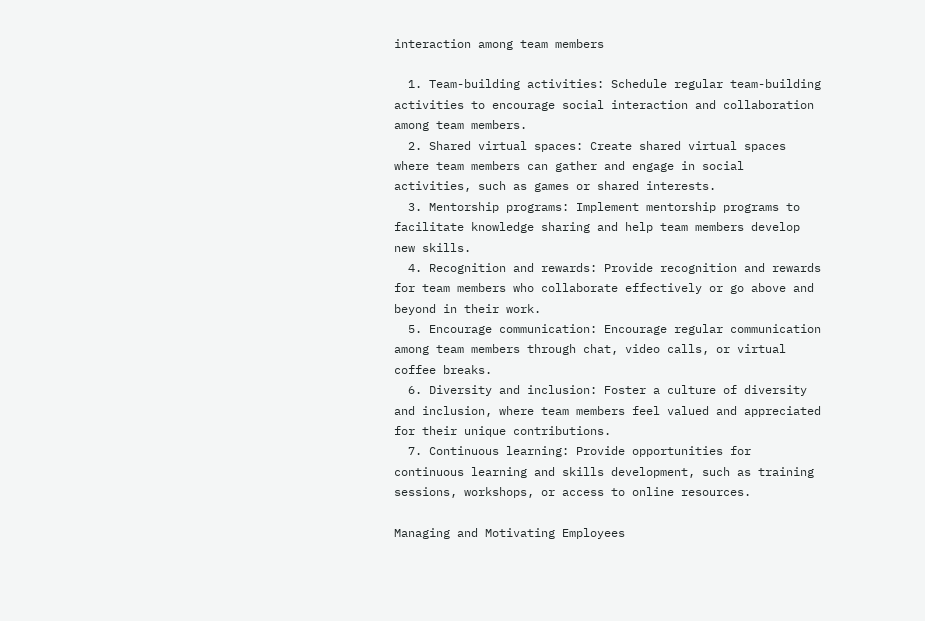interaction among team members

  1. Team-building activities: Schedule regular team-building activities to encourage social interaction and collaboration among team members.
  2. Shared virtual spaces: Create shared virtual spaces where team members can gather and engage in social activities, such as games or shared interests.
  3. Mentorship programs: Implement mentorship programs to facilitate knowledge sharing and help team members develop new skills.
  4. Recognition and rewards: Provide recognition and rewards for team members who collaborate effectively or go above and beyond in their work.
  5. Encourage communication: Encourage regular communication among team members through chat, video calls, or virtual coffee breaks.
  6. Diversity and inclusion: Foster a culture of diversity and inclusion, where team members feel valued and appreciated for their unique contributions.
  7. Continuous learning: Provide opportunities for continuous learning and skills development, such as training sessions, workshops, or access to online resources.

Managing and Motivating Employees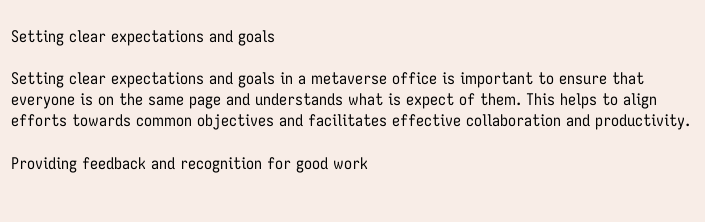Setting clear expectations and goals

Setting clear expectations and goals in a metaverse office is important to ensure that everyone is on the same page and understands what is expect of them. This helps to align efforts towards common objectives and facilitates effective collaboration and productivity.

Providing feedback and recognition for good work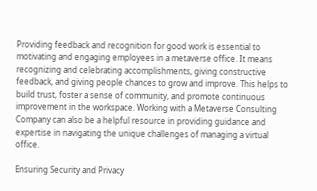Providing feedback and recognition for good work is essential to motivating and engaging employees in a metaverse office. It means recognizing and celebrating accomplishments, giving constructive feedback, and giving people chances to grow and improve. This helps to build trust, foster a sense of community, and promote continuous improvement in the workspace. Working with a Metaverse Consulting Company can also be a helpful resource in providing guidance and expertise in navigating the unique challenges of managing a virtual office.

Ensuring Security and Privacy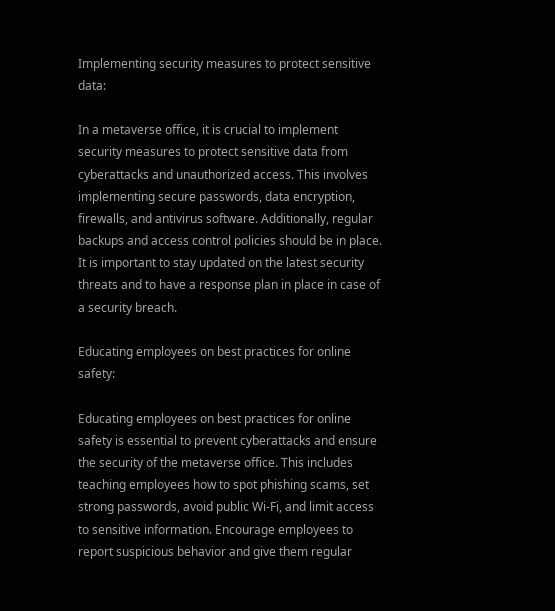Implementing security measures to protect sensitive data:

In a metaverse office, it is crucial to implement security measures to protect sensitive data from cyberattacks and unauthorized access. This involves implementing secure passwords, data encryption, firewalls, and antivirus software. Additionally, regular backups and access control policies should be in place. It is important to stay updated on the latest security threats and to have a response plan in place in case of a security breach.

Educating employees on best practices for online safety:

Educating employees on best practices for online safety is essential to prevent cyberattacks and ensure the security of the metaverse office. This includes teaching employees how to spot phishing scams, set strong passwords, avoid public Wi-Fi, and limit access to sensitive information. Encourage employees to report suspicious behavior and give them regular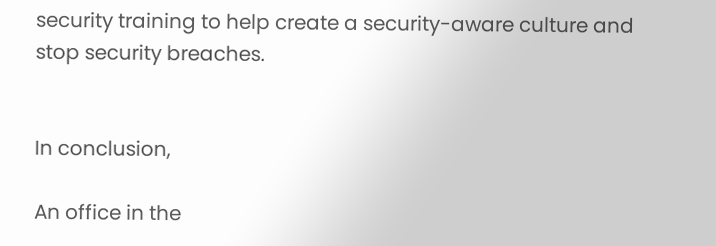security training to help create a security-aware culture and stop security breaches.


In conclusion,

An office in the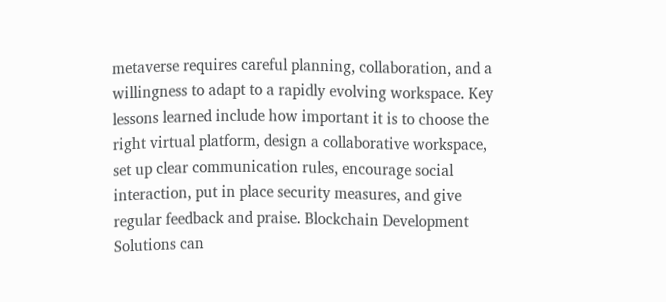metaverse requires careful planning, collaboration, and a willingness to adapt to a rapidly evolving workspace. Key lessons learned include how important it is to choose the right virtual platform, design a collaborative workspace, set up clear communication rules, encourage social interaction, put in place security measures, and give regular feedback and praise. Blockchain Development Solutions can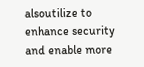alsoutilize to enhance security and enable more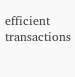efficient transactions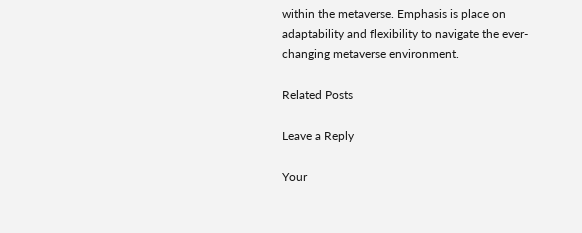within the metaverse. Emphasis is place on adaptability and flexibility to navigate the ever-changing metaverse environment.

Related Posts

Leave a Reply

Your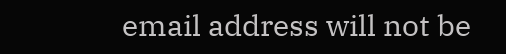email address will not be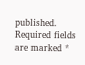published. Required fields are marked *